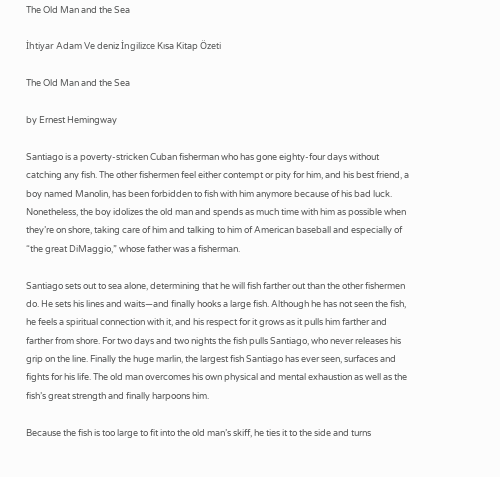The Old Man and the Sea

İhtiyar Adam Ve deniz İngilizce Kısa Kitap Özeti

The Old Man and the Sea

by Ernest Hemingway

Santiago is a poverty-stricken Cuban fisherman who has gone eighty-four days without catching any fish. The other fishermen feel either contempt or pity for him, and his best friend, a boy named Manolin, has been forbidden to fish with him anymore because of his bad luck. Nonetheless, the boy idolizes the old man and spends as much time with him as possible when they’re on shore, taking care of him and talking to him of American baseball and especially of “the great DiMaggio,” whose father was a fisherman.

Santiago sets out to sea alone, determining that he will fish farther out than the other fishermen do. He sets his lines and waits—and finally hooks a large fish. Although he has not seen the fish, he feels a spiritual connection with it, and his respect for it grows as it pulls him farther and farther from shore. For two days and two nights the fish pulls Santiago, who never releases his grip on the line. Finally the huge marlin, the largest fish Santiago has ever seen, surfaces and fights for his life. The old man overcomes his own physical and mental exhaustion as well as the fish’s great strength and finally harpoons him.

Because the fish is too large to fit into the old man’s skiff, he ties it to the side and turns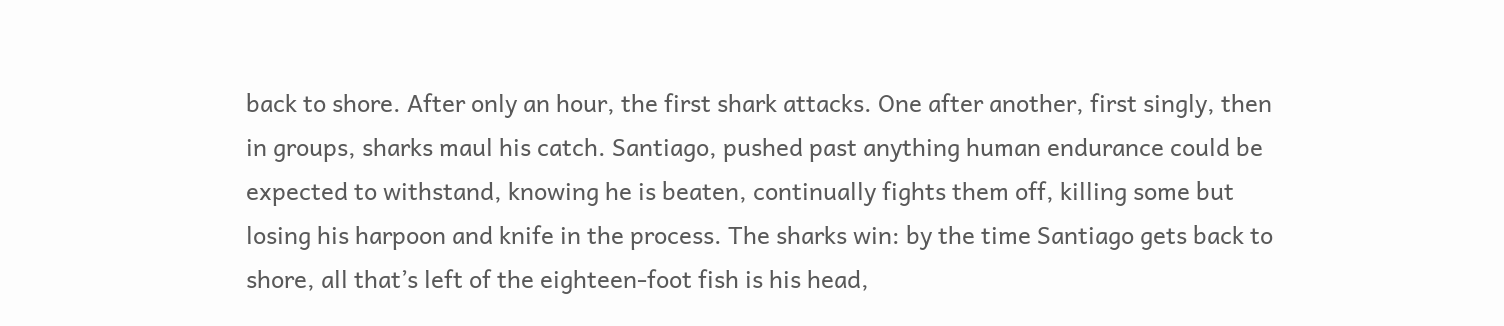back to shore. After only an hour, the first shark attacks. One after another, first singly, then in groups, sharks maul his catch. Santiago, pushed past anything human endurance could be expected to withstand, knowing he is beaten, continually fights them off, killing some but losing his harpoon and knife in the process. The sharks win: by the time Santiago gets back to shore, all that’s left of the eighteen-foot fish is his head,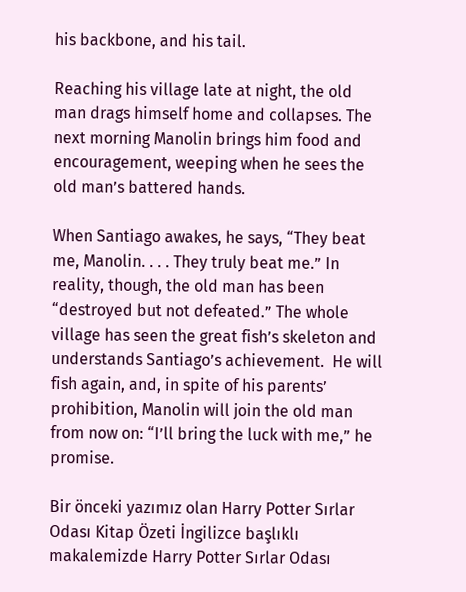his backbone, and his tail.

Reaching his village late at night, the old man drags himself home and collapses. The next morning Manolin brings him food and encouragement, weeping when he sees the old man’s battered hands.

When Santiago awakes, he says, “They beat me, Manolin. . . . They truly beat me.” In reality, though, the old man has been “destroyed but not defeated.” The whole village has seen the great fish’s skeleton and understands Santiago’s achievement.  He will fish again, and, in spite of his parents’ prohibition, Manolin will join the old man from now on: “I’ll bring the luck with me,” he promise.

Bir önceki yazımız olan Harry Potter Sırlar Odası Kitap Özeti İngilizce başlıklı makalemizde Harry Potter Sırlar Odası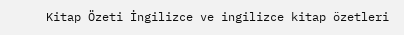Kitap Özeti İngilizce ve ingilizce kitap özetleri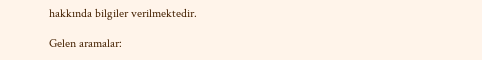hakkında bilgiler verilmektedir.

Gelen aramalar: